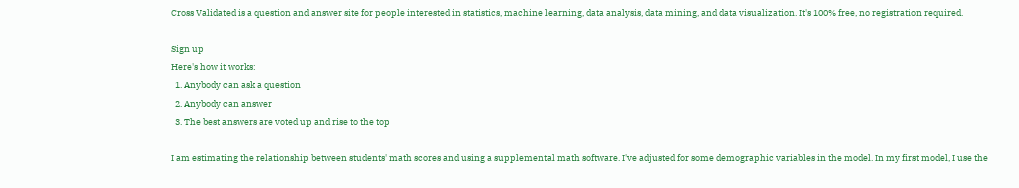Cross Validated is a question and answer site for people interested in statistics, machine learning, data analysis, data mining, and data visualization. It's 100% free, no registration required.

Sign up
Here's how it works:
  1. Anybody can ask a question
  2. Anybody can answer
  3. The best answers are voted up and rise to the top

I am estimating the relationship between students' math scores and using a supplemental math software. I've adjusted for some demographic variables in the model. In my first model, I use the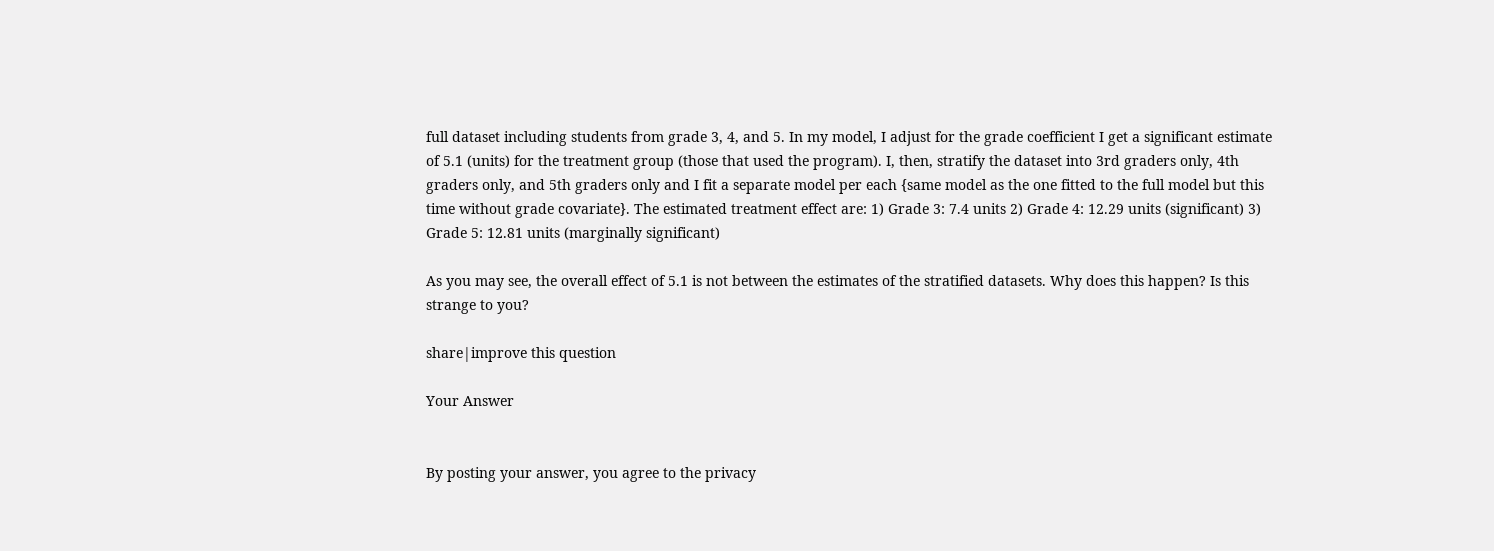full dataset including students from grade 3, 4, and 5. In my model, I adjust for the grade coefficient I get a significant estimate of 5.1 (units) for the treatment group (those that used the program). I, then, stratify the dataset into 3rd graders only, 4th graders only, and 5th graders only and I fit a separate model per each {same model as the one fitted to the full model but this time without grade covariate}. The estimated treatment effect are: 1) Grade 3: 7.4 units 2) Grade 4: 12.29 units (significant) 3) Grade 5: 12.81 units (marginally significant)

As you may see, the overall effect of 5.1 is not between the estimates of the stratified datasets. Why does this happen? Is this strange to you?

share|improve this question

Your Answer


By posting your answer, you agree to the privacy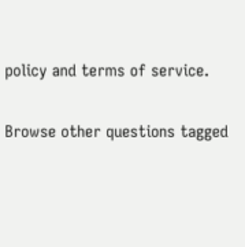policy and terms of service.

Browse other questions tagged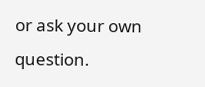or ask your own question.